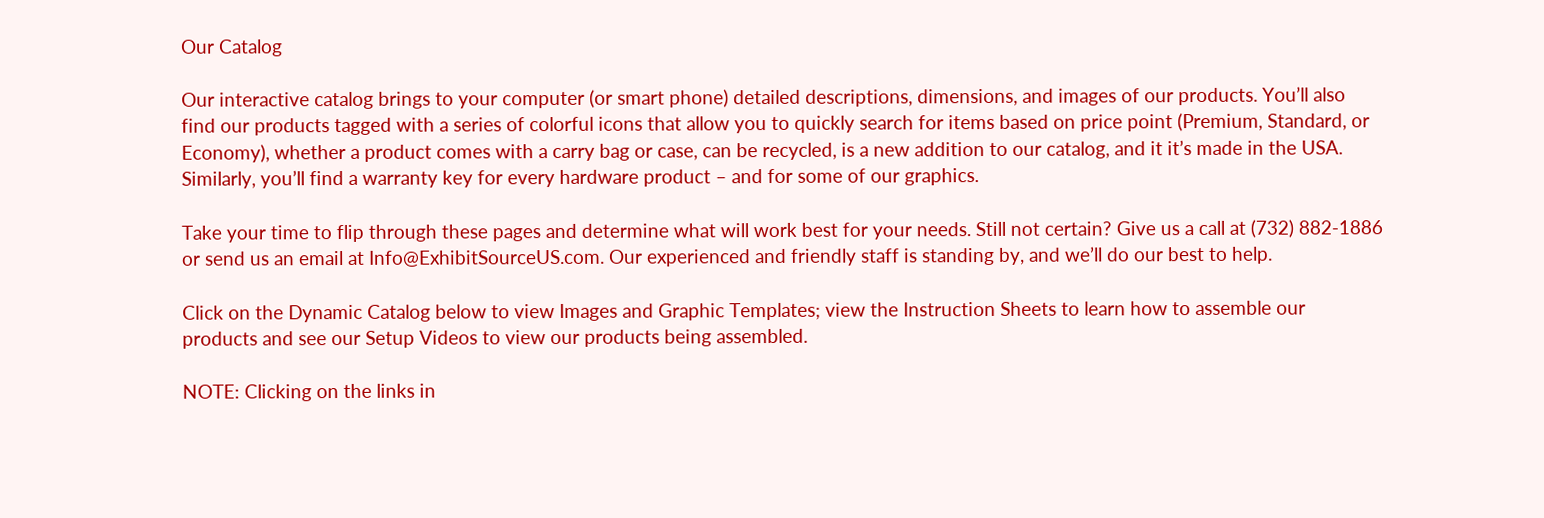Our Catalog

Our interactive catalog brings to your computer (or smart phone) detailed descriptions, dimensions, and images of our products. You’ll also find our products tagged with a series of colorful icons that allow you to quickly search for items based on price point (Premium, Standard, or Economy), whether a product comes with a carry bag or case, can be recycled, is a new addition to our catalog, and it it’s made in the USA. Similarly, you’ll find a warranty key for every hardware product – and for some of our graphics.

Take your time to flip through these pages and determine what will work best for your needs. Still not certain? Give us a call at (732) 882-1886 or send us an email at Info@ExhibitSourceUS.com. Our experienced and friendly staff is standing by, and we’ll do our best to help.

Click on the Dynamic Catalog below to view Images and Graphic Templates; view the Instruction Sheets to learn how to assemble our products and see our Setup Videos to view our products being assembled.

NOTE: Clicking on the links in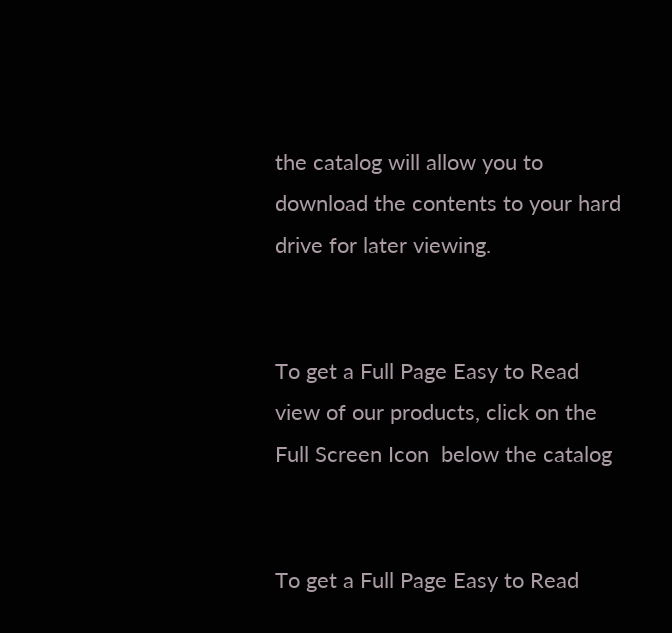the catalog will allow you to download the contents to your hard drive for later viewing.


To get a Full Page Easy to Read view of our products, click on the Full Screen Icon  below the catalog


To get a Full Page Easy to Read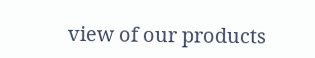view of our products